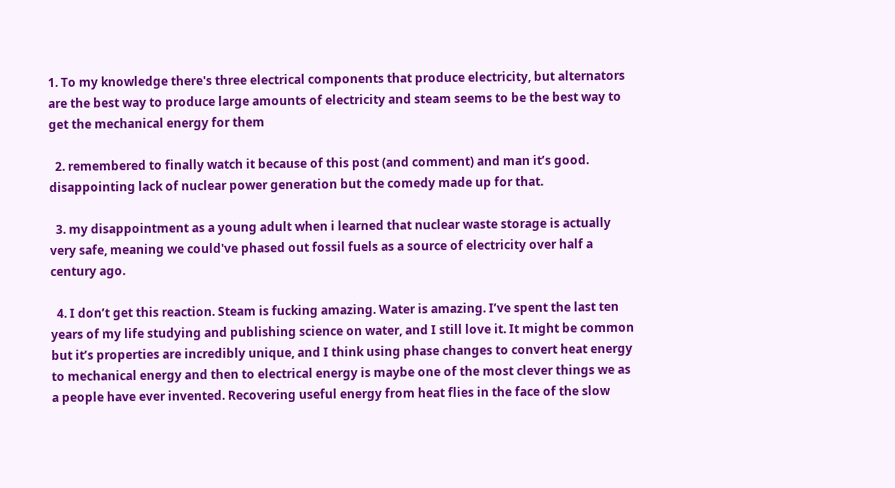1. To my knowledge there's three electrical components that produce electricity, but alternators are the best way to produce large amounts of electricity and steam seems to be the best way to get the mechanical energy for them

  2. remembered to finally watch it because of this post (and comment) and man it’s good. disappointing lack of nuclear power generation but the comedy made up for that.

  3. my disappointment as a young adult when i learned that nuclear waste storage is actually very safe, meaning we could've phased out fossil fuels as a source of electricity over half a century ago.

  4. I don’t get this reaction. Steam is fucking amazing. Water is amazing. I’ve spent the last ten years of my life studying and publishing science on water, and I still love it. It might be common but it’s properties are incredibly unique, and I think using phase changes to convert heat energy to mechanical energy and then to electrical energy is maybe one of the most clever things we as a people have ever invented. Recovering useful energy from heat flies in the face of the slow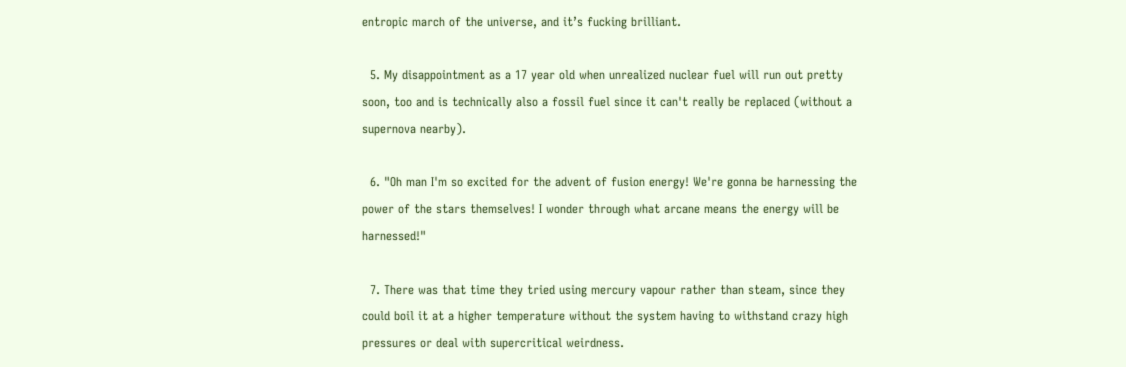entropic march of the universe, and it’s fucking brilliant.

  5. My disappointment as a 17 year old when unrealized nuclear fuel will run out pretty soon, too and is technically also a fossil fuel since it can't really be replaced (without a supernova nearby).

  6. "Oh man I'm so excited for the advent of fusion energy! We're gonna be harnessing the power of the stars themselves! I wonder through what arcane means the energy will be harnessed!"

  7. There was that time they tried using mercury vapour rather than steam, since they could boil it at a higher temperature without the system having to withstand crazy high pressures or deal with supercritical weirdness.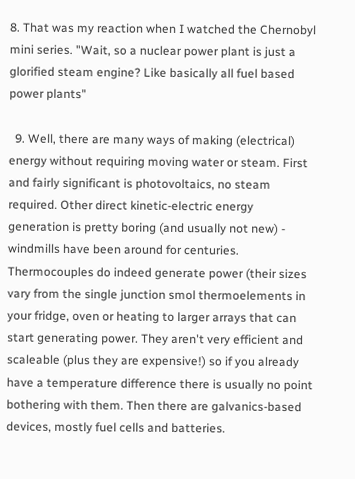8. That was my reaction when I watched the Chernobyl mini series. "Wait, so a nuclear power plant is just a glorified steam engine? Like basically all fuel based power plants"

  9. Well, there are many ways of making (electrical) energy without requiring moving water or steam. First and fairly significant is photovoltaics, no steam required. Other direct kinetic-electric energy generation is pretty boring (and usually not new) - windmills have been around for centuries. Thermocouples do indeed generate power (their sizes vary from the single junction smol thermoelements in your fridge, oven or heating to larger arrays that can start generating power. They aren't very efficient and scaleable (plus they are expensive!) so if you already have a temperature difference there is usually no point bothering with them. Then there are galvanics-based devices, mostly fuel cells and batteries.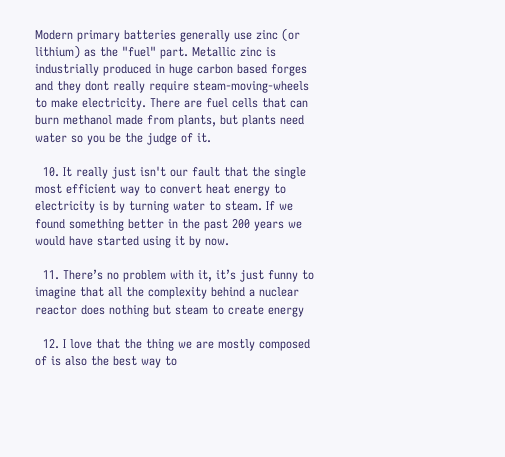Modern primary batteries generally use zinc (or lithium) as the "fuel" part. Metallic zinc is industrially produced in huge carbon based forges and they dont really require steam-moving-wheels to make electricity. There are fuel cells that can burn methanol made from plants, but plants need water so you be the judge of it.

  10. It really just isn't our fault that the single most efficient way to convert heat energy to electricity is by turning water to steam. If we found something better in the past 200 years we would have started using it by now.

  11. There’s no problem with it, it’s just funny to imagine that all the complexity behind a nuclear reactor does nothing but steam to create energy

  12. I love that the thing we are mostly composed of is also the best way to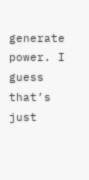generate power. I guess that’s just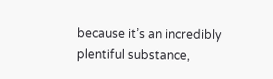because it’s an incredibly plentiful substance,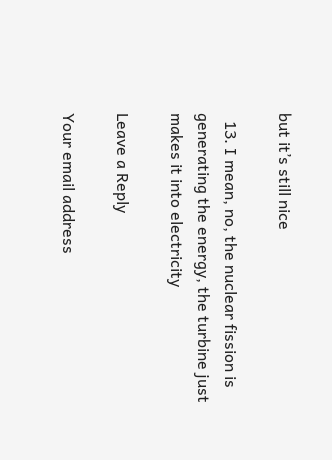but it’s still nice

  13. I mean, no, the nuclear fission is generating the energy, the turbine just makes it into electricity

Leave a Reply

Your email address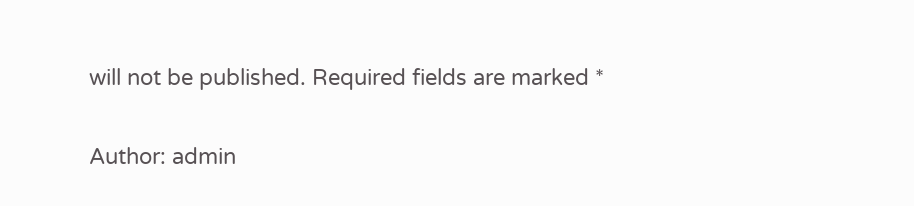will not be published. Required fields are marked *

Author: admin